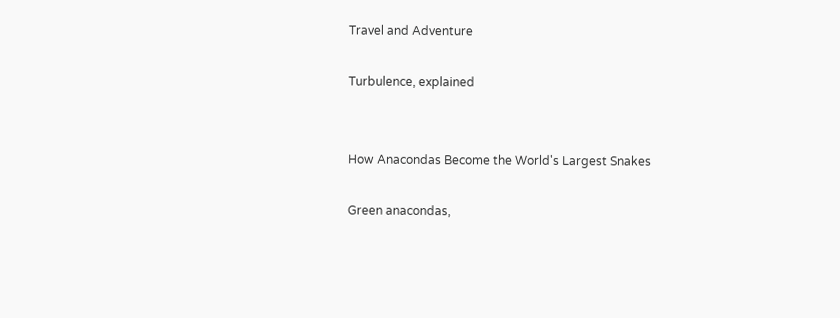Travel and Adventure

Turbulence, explained


How Anacondas Become the World's Largest Snakes

Green anacondas,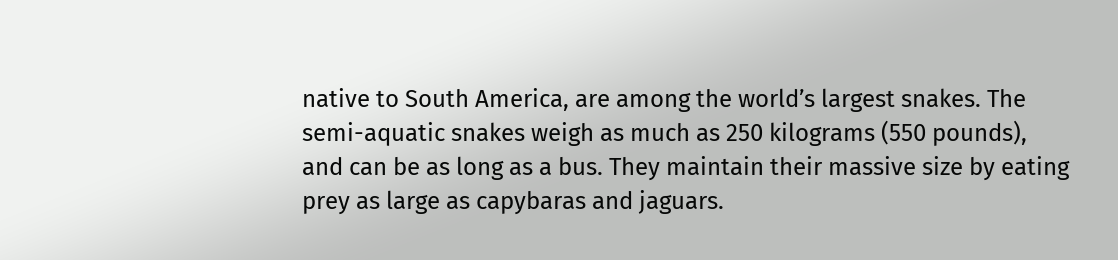native to South America, are among the world’s largest snakes. The semi-aquatic snakes weigh as much as 250 kilograms (550 pounds), and can be as long as a bus. They maintain their massive size by eating prey as large as capybaras and jaguars.